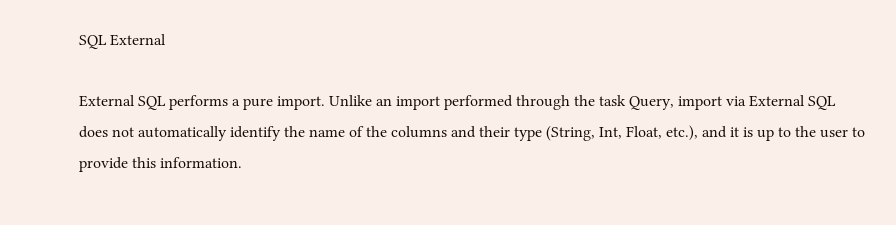SQL External

External SQL performs a pure import. Unlike an import performed through the task Query, import via External SQL does not automatically identify the name of the columns and their type (String, Int, Float, etc.), and it is up to the user to provide this information.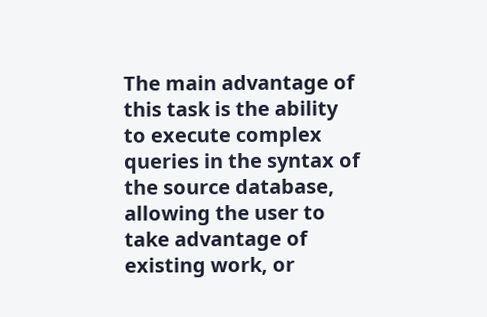The main advantage of this task is the ability to execute complex queries in the syntax of the source database, allowing the user to take advantage of existing work, or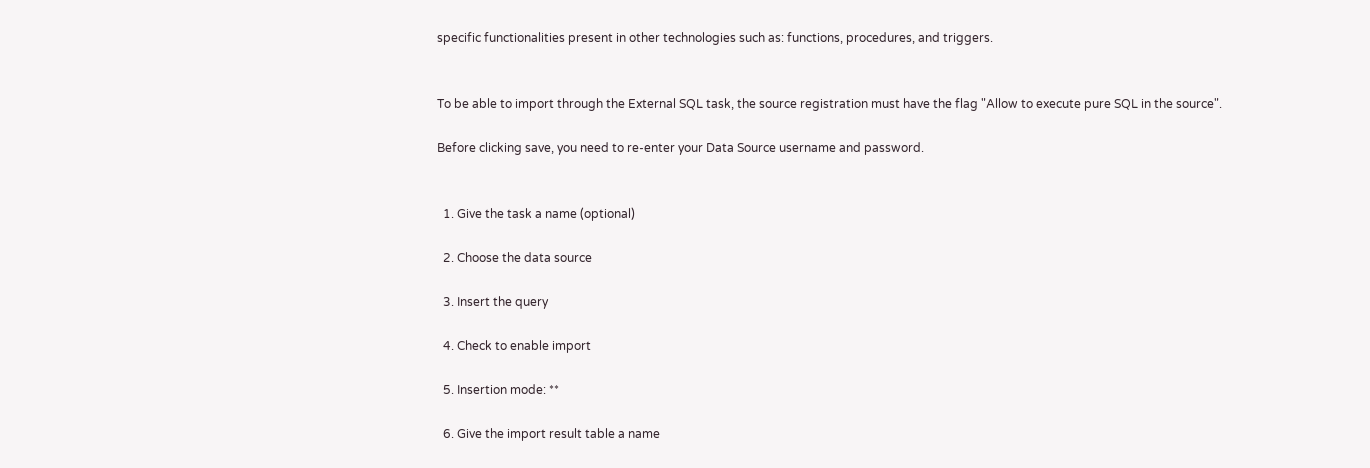specific functionalities present in other technologies such as: functions, procedures, and triggers.


To be able to import through the External SQL task, the source registration must have the flag "Allow to execute pure SQL in the source".

Before clicking save, you need to re-enter your Data Source username and password.


  1. Give the task a name (optional)

  2. Choose the data source

  3. Insert the query

  4. Check to enable import

  5. Insertion mode: **

  6. Give the import result table a name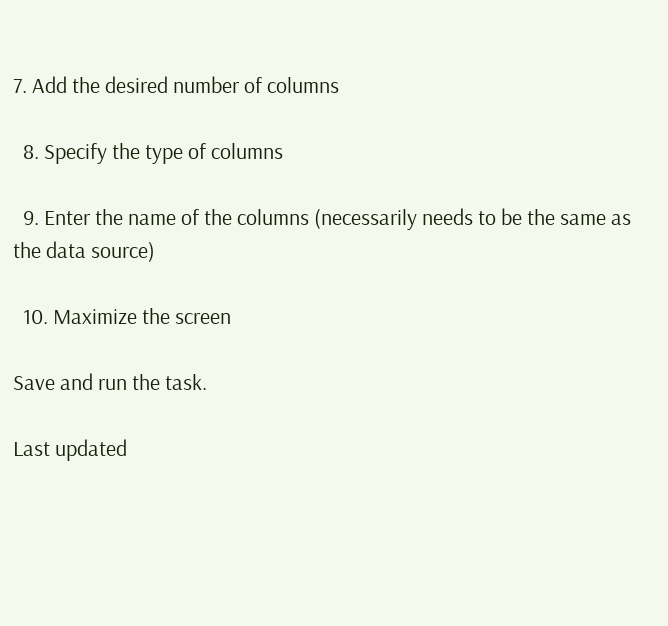7. Add the desired number of columns

  8. Specify the type of columns

  9. Enter the name of the columns (necessarily needs to be the same as the data source)

  10. Maximize the screen

Save and run the task.

Last updated